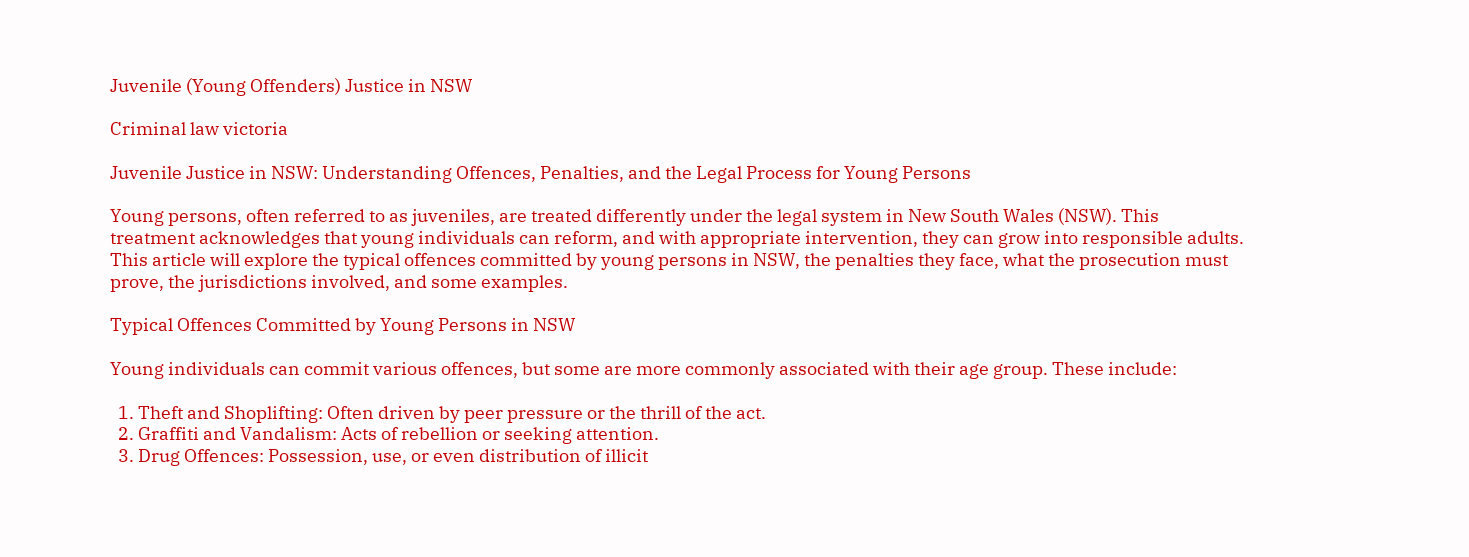Juvenile (Young Offenders) Justice in NSW

Criminal law victoria

Juvenile Justice in NSW: Understanding Offences, Penalties, and the Legal Process for Young Persons

Young persons, often referred to as juveniles, are treated differently under the legal system in New South Wales (NSW). This treatment acknowledges that young individuals can reform, and with appropriate intervention, they can grow into responsible adults. This article will explore the typical offences committed by young persons in NSW, the penalties they face, what the prosecution must prove, the jurisdictions involved, and some examples.

Typical Offences Committed by Young Persons in NSW

Young individuals can commit various offences, but some are more commonly associated with their age group. These include:

  1. Theft and Shoplifting: Often driven by peer pressure or the thrill of the act.
  2. Graffiti and Vandalism: Acts of rebellion or seeking attention.
  3. Drug Offences: Possession, use, or even distribution of illicit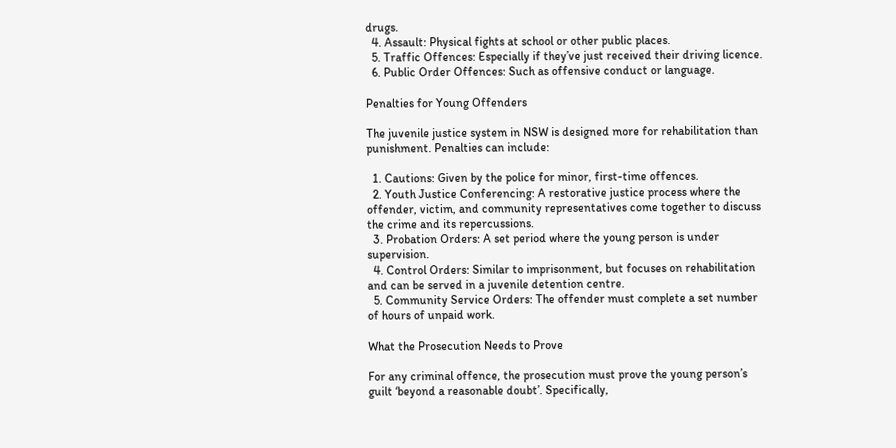drugs.
  4. Assault: Physical fights at school or other public places.
  5. Traffic Offences: Especially if they’ve just received their driving licence.
  6. Public Order Offences: Such as offensive conduct or language.

Penalties for Young Offenders

The juvenile justice system in NSW is designed more for rehabilitation than punishment. Penalties can include:

  1. Cautions: Given by the police for minor, first-time offences.
  2. Youth Justice Conferencing: A restorative justice process where the offender, victim, and community representatives come together to discuss the crime and its repercussions.
  3. Probation Orders: A set period where the young person is under supervision.
  4. Control Orders: Similar to imprisonment, but focuses on rehabilitation and can be served in a juvenile detention centre.
  5. Community Service Orders: The offender must complete a set number of hours of unpaid work.

What the Prosecution Needs to Prove

For any criminal offence, the prosecution must prove the young person’s guilt ‘beyond a reasonable doubt’. Specifically,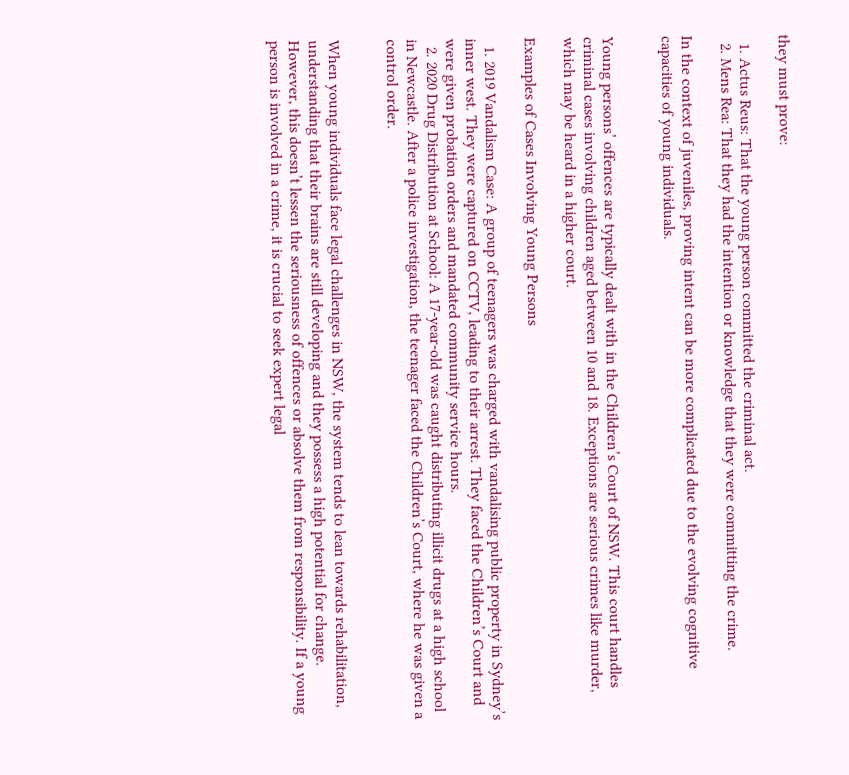they must prove:

  1. Actus Reus: That the young person committed the criminal act.
  2. Mens Rea: That they had the intention or knowledge that they were committing the crime.

In the context of juveniles, proving intent can be more complicated due to the evolving cognitive capacities of young individuals.


Young persons’ offences are typically dealt with in the Children’s Court of NSW. This court handles criminal cases involving children aged between 10 and 18. Exceptions are serious crimes like murder, which may be heard in a higher court.

Examples of Cases Involving Young Persons

  1. 2019 Vandalism Case: A group of teenagers was charged with vandalising public property in Sydney’s inner west. They were captured on CCTV, leading to their arrest. They faced the Children’s Court and were given probation orders and mandated community service hours.
  2. 2020 Drug Distribution at School: A 17-year-old was caught distributing illicit drugs at a high school in Newcastle. After a police investigation, the teenager faced the Children’s Court, where he was given a control order.


When young individuals face legal challenges in NSW, the system tends to lean towards rehabilitation, understanding that their brains are still developing and they possess a high potential for change. However, this doesn’t lessen the seriousness of offences or absolve them from responsibility. If a young person is involved in a crime, it is crucial to seek expert legal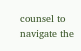counsel to navigate the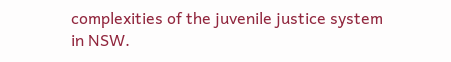complexities of the juvenile justice system in NSW.